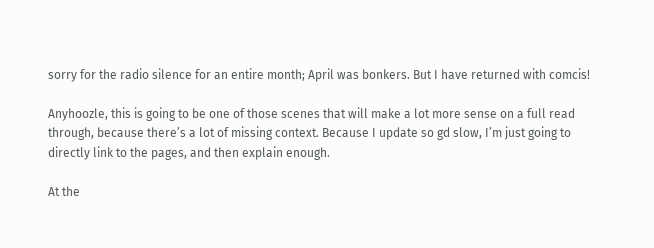sorry for the radio silence for an entire month; April was bonkers. But I have returned with comcis!

Anyhoozle, this is going to be one of those scenes that will make a lot more sense on a full read through, because there’s a lot of missing context. Because I update so gd slow, I’m just going to directly link to the pages, and then explain enough.

At the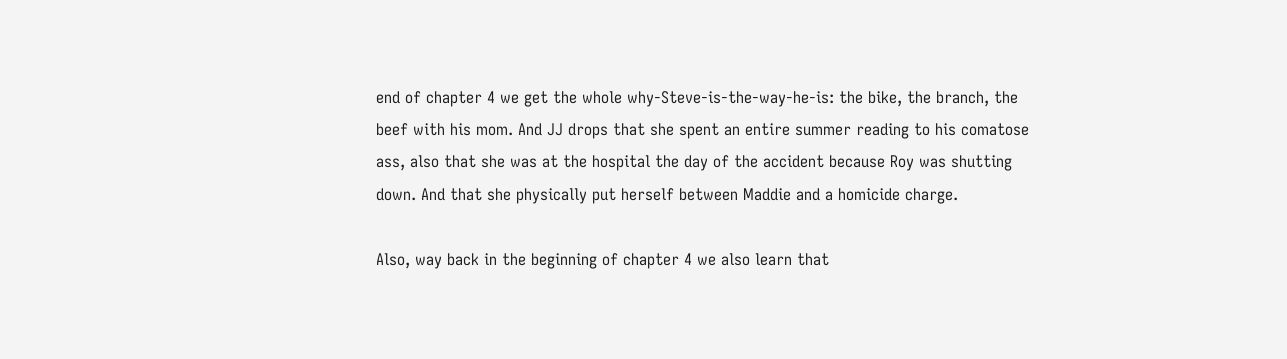end of chapter 4 we get the whole why-Steve-is-the-way-he-is: the bike, the branch, the beef with his mom. And JJ drops that she spent an entire summer reading to his comatose ass, also that she was at the hospital the day of the accident because Roy was shutting down. And that she physically put herself between Maddie and a homicide charge.

Also, way back in the beginning of chapter 4 we also learn that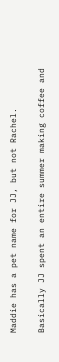Maddie has a pet name for JJ, but not Rachel.

Basically JJ spent an entire summer making coffee and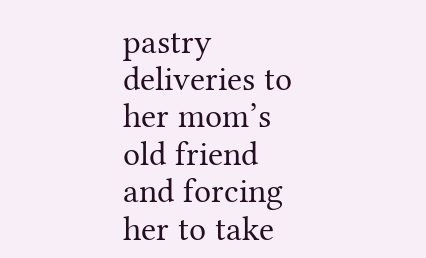pastry deliveries to her mom’s old friend and forcing her to take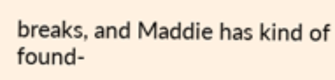breaks, and Maddie has kind of found-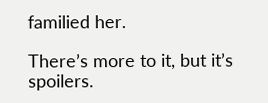familied her.

There’s more to it, but it’s spoilers.